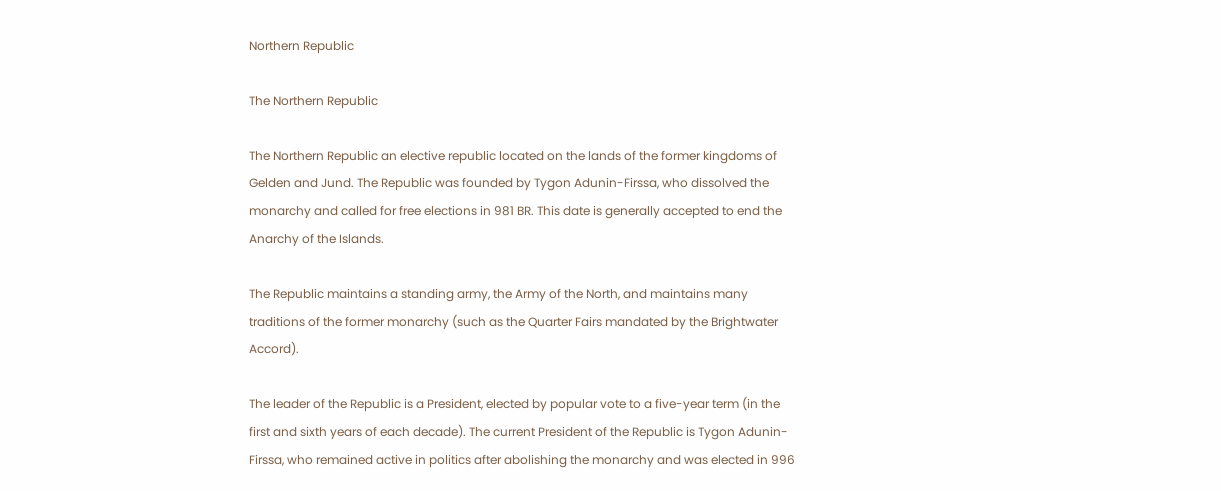Northern Republic

The Northern Republic

The Northern Republic an elective republic located on the lands of the former kingdoms of Gelden and Jund. The Republic was founded by Tygon Adunin-Firssa, who dissolved the monarchy and called for free elections in 981 BR. This date is generally accepted to end the Anarchy of the Islands.

The Republic maintains a standing army, the Army of the North, and maintains many traditions of the former monarchy (such as the Quarter Fairs mandated by the Brightwater Accord).

The leader of the Republic is a President, elected by popular vote to a five-year term (in the first and sixth years of each decade). The current President of the Republic is Tygon Adunin-Firssa, who remained active in politics after abolishing the monarchy and was elected in 996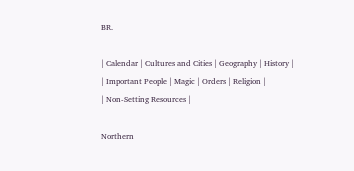BR.

| Calendar | Cultures and Cities | Geography | History |
| Important People | Magic | Orders | Religion |
| Non-Setting Resources |

Northern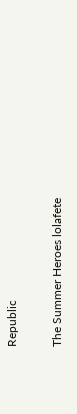Republic

The Summer Heroes lolafete